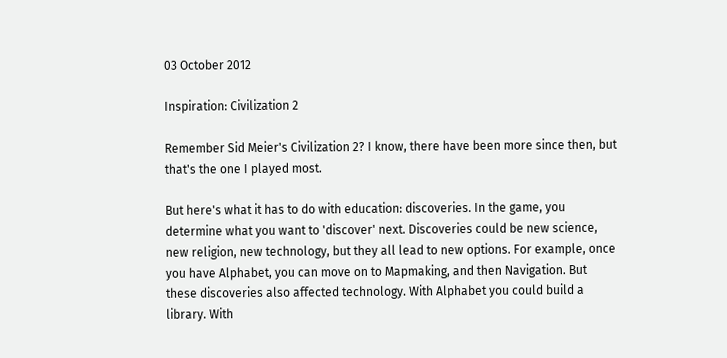03 October 2012

Inspiration: Civilization 2

Remember Sid Meier's Civilization 2? I know, there have been more since then, but that's the one I played most.

But here's what it has to do with education: discoveries. In the game, you determine what you want to 'discover' next. Discoveries could be new science, new religion, new technology, but they all lead to new options. For example, once you have Alphabet, you can move on to Mapmaking, and then Navigation. But these discoveries also affected technology. With Alphabet you could build a library. With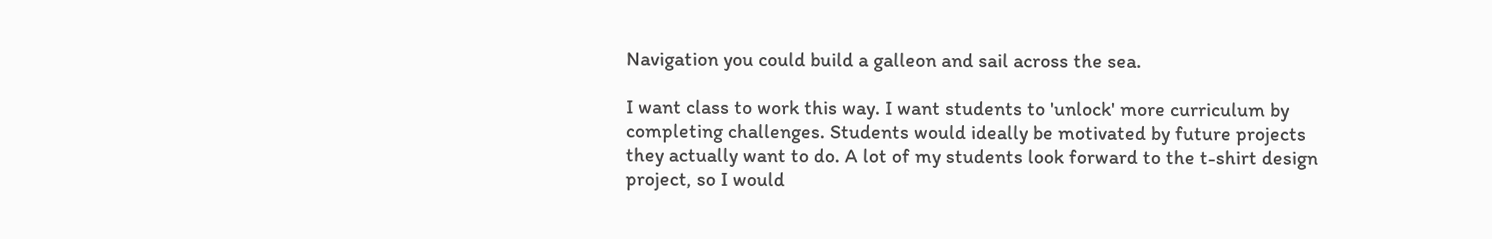Navigation you could build a galleon and sail across the sea.

I want class to work this way. I want students to 'unlock' more curriculum by completing challenges. Students would ideally be motivated by future projects they actually want to do. A lot of my students look forward to the t-shirt design project, so I would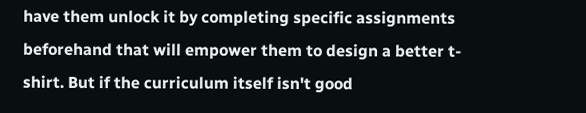have them unlock it by completing specific assignments beforehand that will empower them to design a better t-shirt. But if the curriculum itself isn't good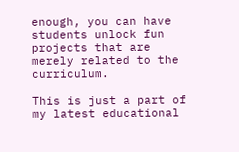enough, you can have students unlock fun projects that are merely related to the curriculum.

This is just a part of my latest educational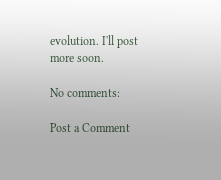evolution. I'll post more soon.

No comments:

Post a Comment